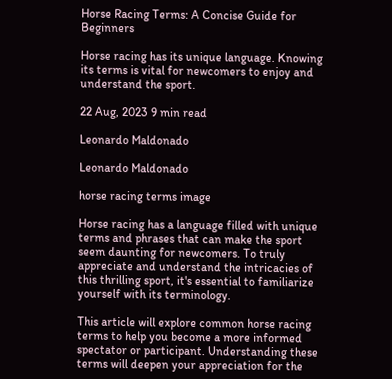Horse Racing Terms: A Concise Guide for Beginners

Horse racing has its unique language. Knowing its terms is vital for newcomers to enjoy and understand the sport.

22 Aug, 2023 9 min read

Leonardo Maldonado

Leonardo Maldonado

horse racing terms image

Horse racing has a language filled with unique terms and phrases that can make the sport seem daunting for newcomers. To truly appreciate and understand the intricacies of this thrilling sport, it's essential to familiarize yourself with its terminology.

This article will explore common horse racing terms to help you become a more informed spectator or participant. Understanding these terms will deepen your appreciation for the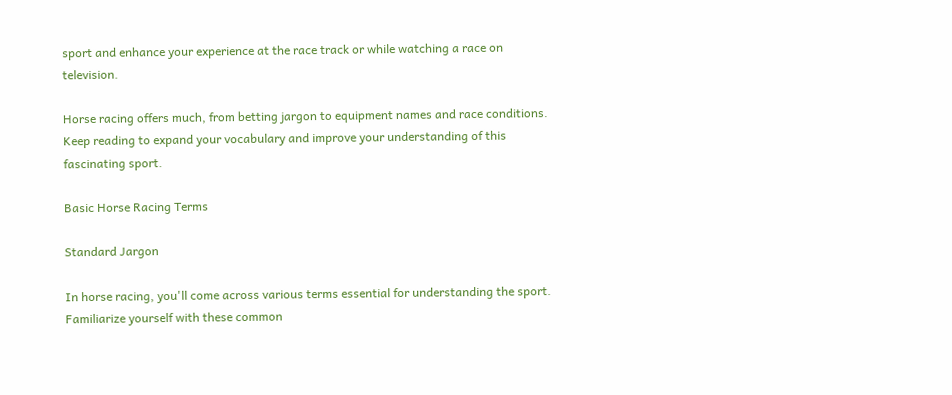sport and enhance your experience at the race track or while watching a race on television.

Horse racing offers much, from betting jargon to equipment names and race conditions. Keep reading to expand your vocabulary and improve your understanding of this fascinating sport.

Basic Horse Racing Terms

Standard Jargon

In horse racing, you'll come across various terms essential for understanding the sport. Familiarize yourself with these common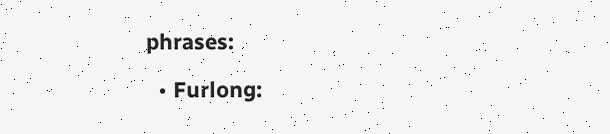phrases:

  • Furlong: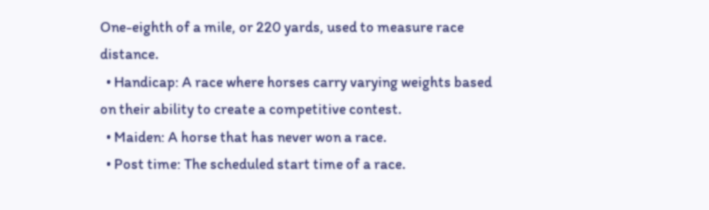One-eighth of a mile, or 220 yards, used to measure race distance.
  • Handicap: A race where horses carry varying weights based on their ability to create a competitive contest.
  • Maiden: A horse that has never won a race.
  • Post time: The scheduled start time of a race.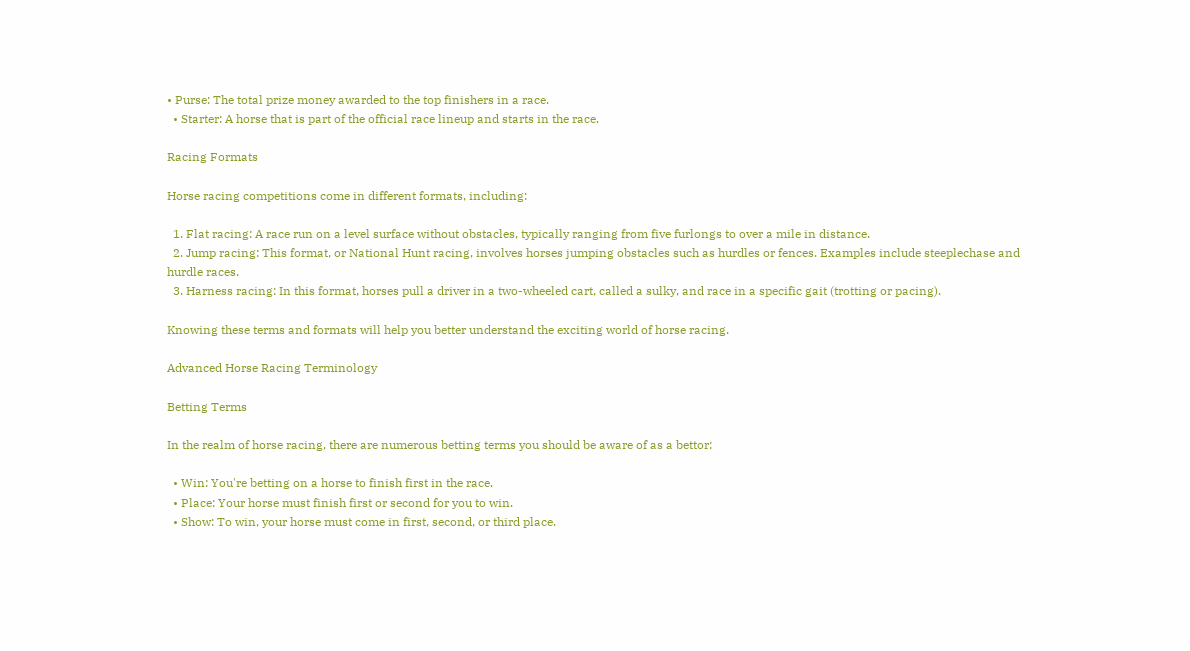• Purse: The total prize money awarded to the top finishers in a race.
  • Starter: A horse that is part of the official race lineup and starts in the race.

Racing Formats

Horse racing competitions come in different formats, including:

  1. Flat racing: A race run on a level surface without obstacles, typically ranging from five furlongs to over a mile in distance.
  2. Jump racing: This format, or National Hunt racing, involves horses jumping obstacles such as hurdles or fences. Examples include steeplechase and hurdle races.
  3. Harness racing: In this format, horses pull a driver in a two-wheeled cart, called a sulky, and race in a specific gait (trotting or pacing).

Knowing these terms and formats will help you better understand the exciting world of horse racing.

Advanced Horse Racing Terminology

Betting Terms

In the realm of horse racing, there are numerous betting terms you should be aware of as a bettor:

  • Win: You're betting on a horse to finish first in the race.
  • Place: Your horse must finish first or second for you to win.
  • Show: To win, your horse must come in first, second, or third place.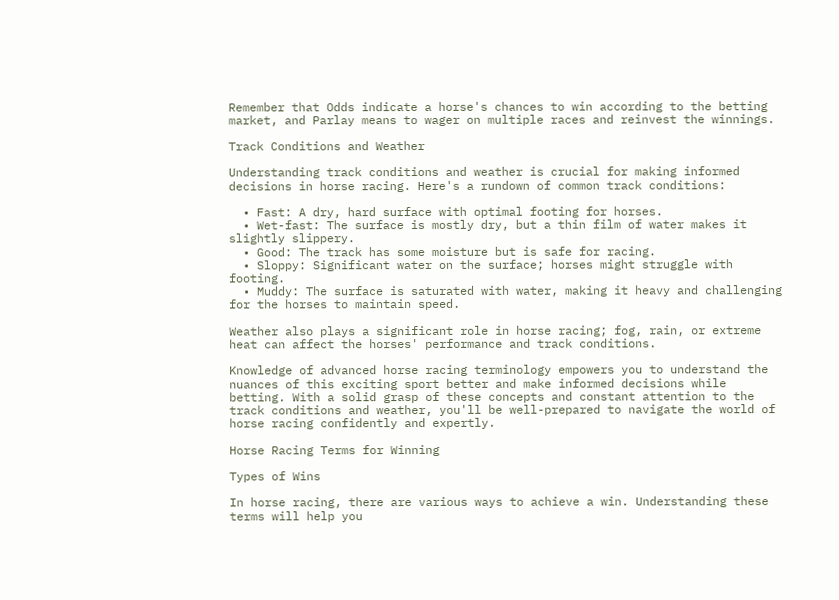Remember that Odds indicate a horse's chances to win according to the betting market, and Parlay means to wager on multiple races and reinvest the winnings.

Track Conditions and Weather

Understanding track conditions and weather is crucial for making informed decisions in horse racing. Here's a rundown of common track conditions:

  • Fast: A dry, hard surface with optimal footing for horses.
  • Wet-fast: The surface is mostly dry, but a thin film of water makes it slightly slippery.
  • Good: The track has some moisture but is safe for racing.
  • Sloppy: Significant water on the surface; horses might struggle with footing.
  • Muddy: The surface is saturated with water, making it heavy and challenging for the horses to maintain speed.

Weather also plays a significant role in horse racing; fog, rain, or extreme heat can affect the horses' performance and track conditions.

Knowledge of advanced horse racing terminology empowers you to understand the nuances of this exciting sport better and make informed decisions while betting. With a solid grasp of these concepts and constant attention to the track conditions and weather, you'll be well-prepared to navigate the world of horse racing confidently and expertly.

Horse Racing Terms for Winning

Types of Wins

In horse racing, there are various ways to achieve a win. Understanding these terms will help you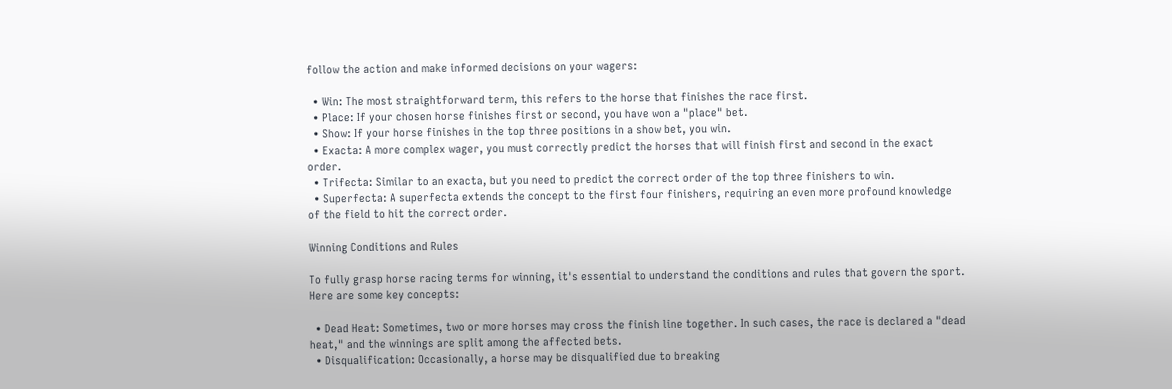follow the action and make informed decisions on your wagers:

  • Win: The most straightforward term, this refers to the horse that finishes the race first.
  • Place: If your chosen horse finishes first or second, you have won a "place" bet.
  • Show: If your horse finishes in the top three positions in a show bet, you win.
  • Exacta: A more complex wager, you must correctly predict the horses that will finish first and second in the exact order.
  • Trifecta: Similar to an exacta, but you need to predict the correct order of the top three finishers to win.
  • Superfecta: A superfecta extends the concept to the first four finishers, requiring an even more profound knowledge of the field to hit the correct order.

Winning Conditions and Rules

To fully grasp horse racing terms for winning, it's essential to understand the conditions and rules that govern the sport. Here are some key concepts:

  • Dead Heat: Sometimes, two or more horses may cross the finish line together. In such cases, the race is declared a "dead heat," and the winnings are split among the affected bets.
  • Disqualification: Occasionally, a horse may be disqualified due to breaking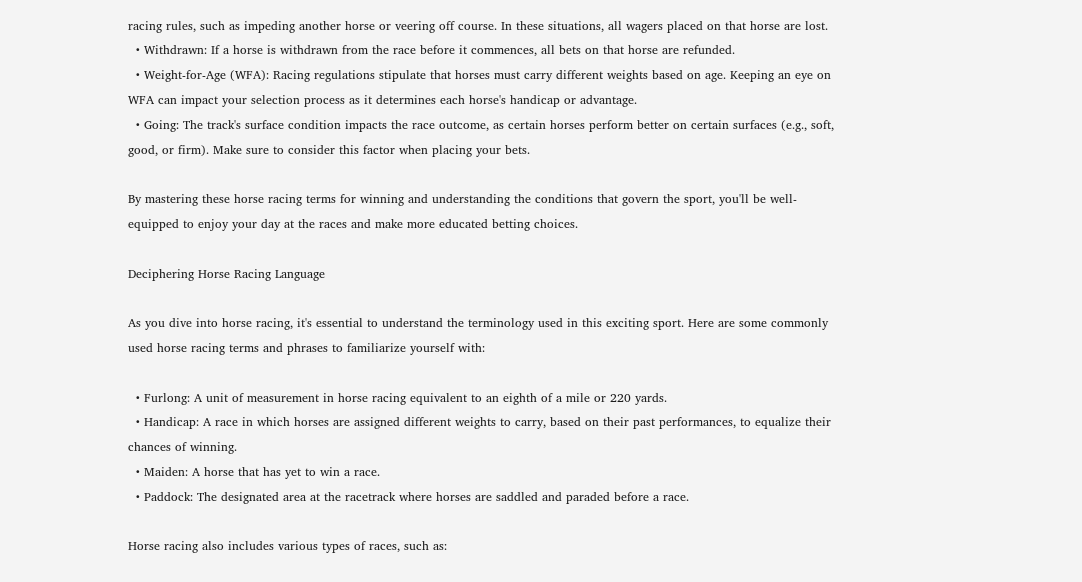racing rules, such as impeding another horse or veering off course. In these situations, all wagers placed on that horse are lost.
  • Withdrawn: If a horse is withdrawn from the race before it commences, all bets on that horse are refunded.
  • Weight-for-Age (WFA): Racing regulations stipulate that horses must carry different weights based on age. Keeping an eye on WFA can impact your selection process as it determines each horse's handicap or advantage.
  • Going: The track's surface condition impacts the race outcome, as certain horses perform better on certain surfaces (e.g., soft, good, or firm). Make sure to consider this factor when placing your bets.

By mastering these horse racing terms for winning and understanding the conditions that govern the sport, you'll be well-equipped to enjoy your day at the races and make more educated betting choices.

Deciphering Horse Racing Language

As you dive into horse racing, it's essential to understand the terminology used in this exciting sport. Here are some commonly used horse racing terms and phrases to familiarize yourself with:

  • Furlong: A unit of measurement in horse racing equivalent to an eighth of a mile or 220 yards.
  • Handicap: A race in which horses are assigned different weights to carry, based on their past performances, to equalize their chances of winning.
  • Maiden: A horse that has yet to win a race.
  • Paddock: The designated area at the racetrack where horses are saddled and paraded before a race.

Horse racing also includes various types of races, such as: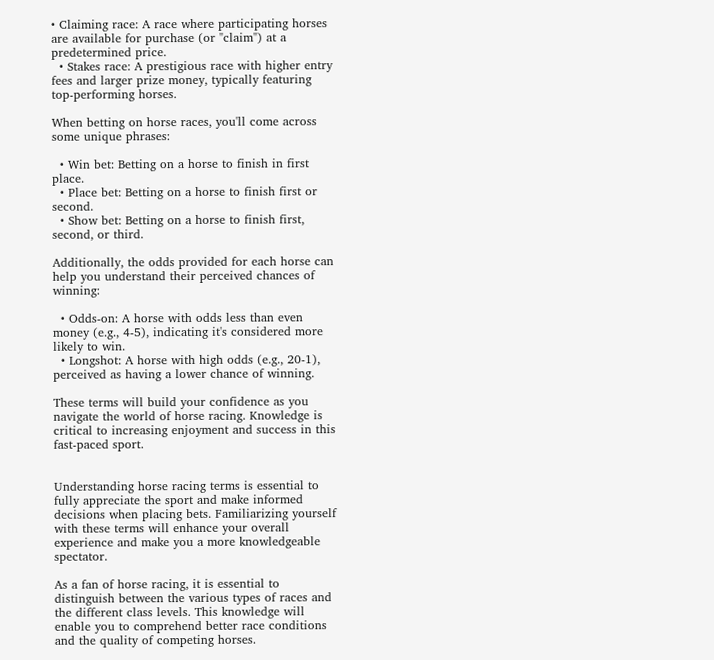• Claiming race: A race where participating horses are available for purchase (or "claim") at a predetermined price.
  • Stakes race: A prestigious race with higher entry fees and larger prize money, typically featuring top-performing horses.

When betting on horse races, you'll come across some unique phrases:

  • Win bet: Betting on a horse to finish in first place.
  • Place bet: Betting on a horse to finish first or second.
  • Show bet: Betting on a horse to finish first, second, or third.

Additionally, the odds provided for each horse can help you understand their perceived chances of winning:

  • Odds-on: A horse with odds less than even money (e.g., 4-5), indicating it's considered more likely to win.
  • Longshot: A horse with high odds (e.g., 20-1), perceived as having a lower chance of winning.

These terms will build your confidence as you navigate the world of horse racing. Knowledge is critical to increasing enjoyment and success in this fast-paced sport.


Understanding horse racing terms is essential to fully appreciate the sport and make informed decisions when placing bets. Familiarizing yourself with these terms will enhance your overall experience and make you a more knowledgeable spectator.

As a fan of horse racing, it is essential to distinguish between the various types of races and the different class levels. This knowledge will enable you to comprehend better race conditions and the quality of competing horses.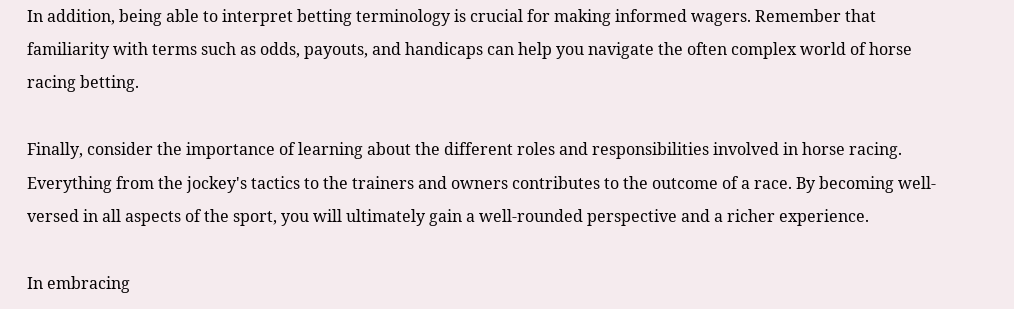In addition, being able to interpret betting terminology is crucial for making informed wagers. Remember that familiarity with terms such as odds, payouts, and handicaps can help you navigate the often complex world of horse racing betting.

Finally, consider the importance of learning about the different roles and responsibilities involved in horse racing. Everything from the jockey's tactics to the trainers and owners contributes to the outcome of a race. By becoming well-versed in all aspects of the sport, you will ultimately gain a well-rounded perspective and a richer experience.

In embracing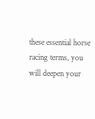these essential horse racing terms, you will deepen your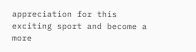appreciation for this exciting sport and become a more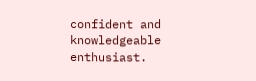confident and knowledgeable enthusiast.